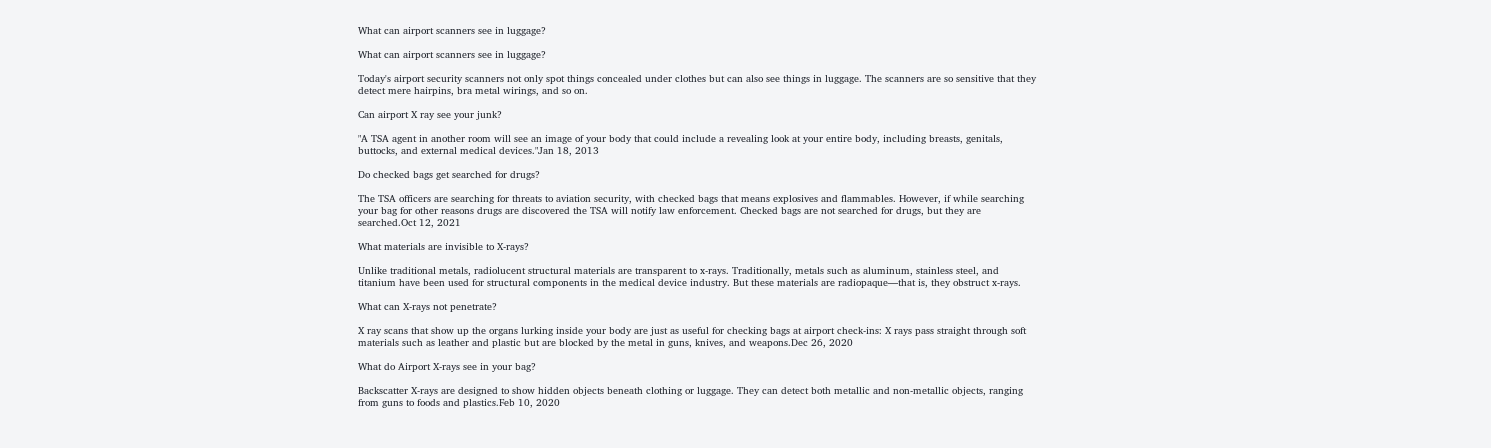What can airport scanners see in luggage?

What can airport scanners see in luggage?

Today's airport security scanners not only spot things concealed under clothes but can also see things in luggage. The scanners are so sensitive that they detect mere hairpins, bra metal wirings, and so on.

Can airport X ray see your junk?

"A TSA agent in another room will see an image of your body that could include a revealing look at your entire body, including breasts, genitals, buttocks, and external medical devices."Jan 18, 2013

Do checked bags get searched for drugs?

The TSA officers are searching for threats to aviation security, with checked bags that means explosives and flammables. However, if while searching your bag for other reasons drugs are discovered the TSA will notify law enforcement. Checked bags are not searched for drugs, but they are searched.Oct 12, 2021

What materials are invisible to X-rays?

Unlike traditional metals, radiolucent structural materials are transparent to x-rays. Traditionally, metals such as aluminum, stainless steel, and titanium have been used for structural components in the medical device industry. But these materials are radiopaque—that is, they obstruct x-rays.

What can X-rays not penetrate?

X ray scans that show up the organs lurking inside your body are just as useful for checking bags at airport check-ins: X rays pass straight through soft materials such as leather and plastic but are blocked by the metal in guns, knives, and weapons.Dec 26, 2020

What do Airport X-rays see in your bag?

Backscatter X-rays are designed to show hidden objects beneath clothing or luggage. They can detect both metallic and non-metallic objects, ranging from guns to foods and plastics.Feb 10, 2020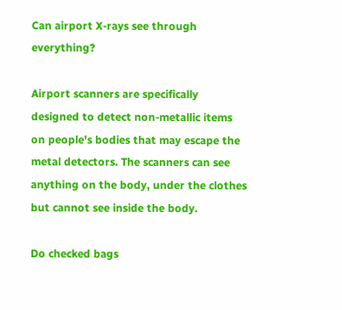Can airport X-rays see through everything?

Airport scanners are specifically designed to detect non-metallic items on people's bodies that may escape the metal detectors. The scanners can see anything on the body, under the clothes but cannot see inside the body.

Do checked bags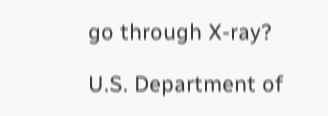go through X-ray?

U.S. Department of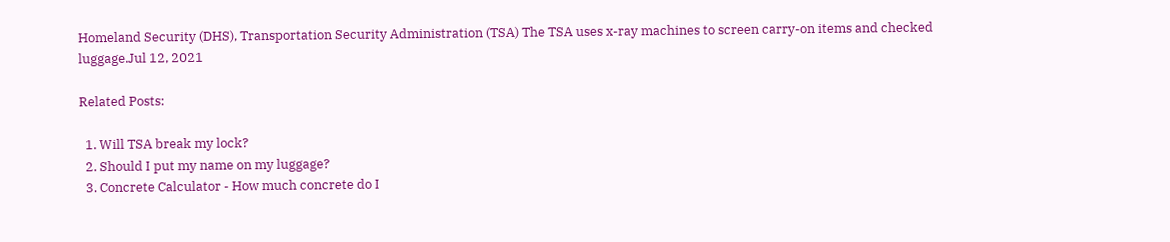Homeland Security (DHS), Transportation Security Administration (TSA) The TSA uses x-ray machines to screen carry-on items and checked luggage.Jul 12, 2021

Related Posts:

  1. Will TSA break my lock?
  2. Should I put my name on my luggage?
  3. Concrete Calculator - How much concrete do I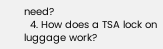need?
  4. How does a TSA lock on luggage work?